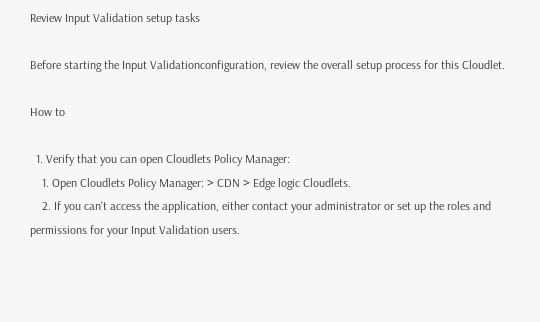Review Input Validation setup tasks

Before starting the Input Validationconfiguration, review the overall setup process for this Cloudlet.

How to

  1. Verify that you can open Cloudlets Policy Manager:
    1. Open Cloudlets Policy Manager: > CDN > Edge logic Cloudlets.
    2. If you can't access the application, either contact your administrator or set up the roles and permissions for your Input Validation users.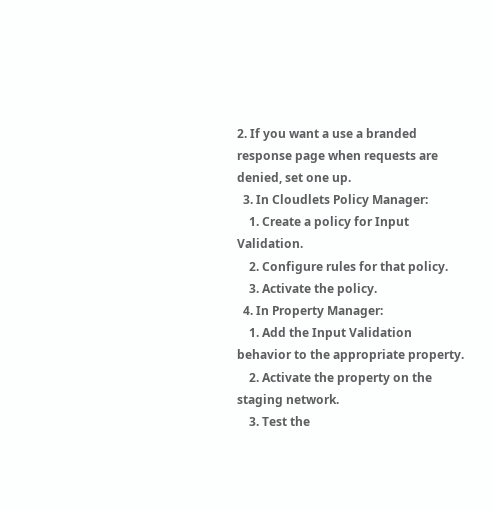2. If you want a use a branded response page when requests are denied, set one up.
  3. In Cloudlets Policy Manager:
    1. Create a policy for Input Validation.
    2. Configure rules for that policy.
    3. Activate the policy.
  4. In Property Manager:
    1. Add the Input Validation behavior to the appropriate property.
    2. Activate the property on the staging network.
    3. Test the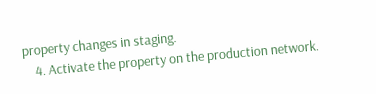property changes in staging.
    4. Activate the property on the production network.